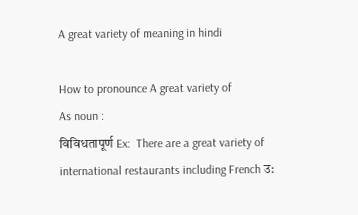A great variety of meaning in hindi

How to pronounce A great variety of
As noun :
विविधतापूर्ण Ex:  There are a great variety of international restaurants including French उ: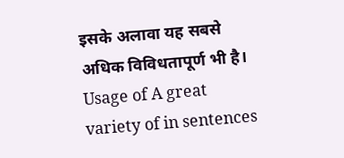इसके अलावा यह सबसे अधिक विविधतापूर्ण भी है।
Usage of A great variety of in sentences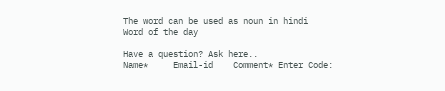The word can be used as noun in hindi
Word of the day

Have a question? Ask here..
Name*     Email-id    Comment* Enter Code: